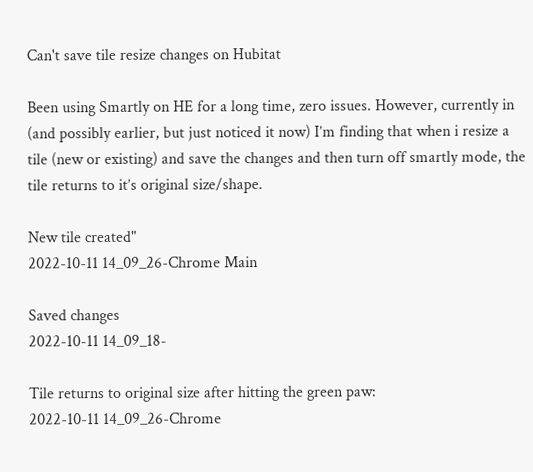Can't save tile resize changes on Hubitat

Been using Smartly on HE for a long time, zero issues. However, currently in (and possibly earlier, but just noticed it now) I’m finding that when i resize a tile (new or existing) and save the changes and then turn off smartly mode, the tile returns to it’s original size/shape.

New tile created"
2022-10-11 14_09_26-Chrome Main

Saved changes
2022-10-11 14_09_18-

Tile returns to original size after hitting the green paw:
2022-10-11 14_09_26-Chrome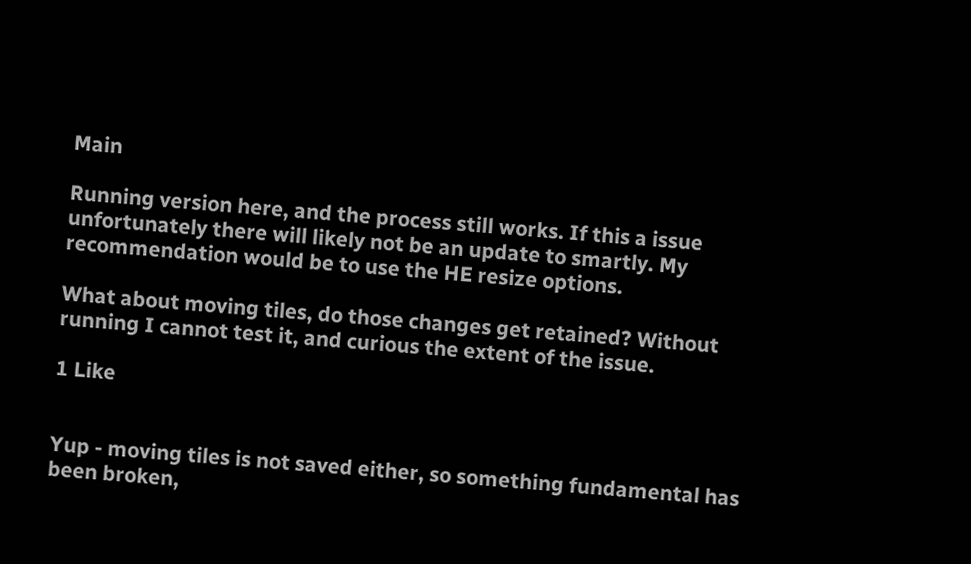Main

Running version here, and the process still works. If this a issue unfortunately there will likely not be an update to smartly. My recommendation would be to use the HE resize options.

What about moving tiles, do those changes get retained? Without running I cannot test it, and curious the extent of the issue.

1 Like


Yup - moving tiles is not saved either, so something fundamental has been broken,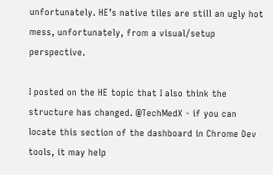unfortunately. HE’s native tiles are still an ugly hot mess, unfortunately, from a visual/setup perspective.

I posted on the HE topic that I also think the structure has changed. @TechMedX - if you can locate this section of the dashboard in Chrome Dev tools, it may help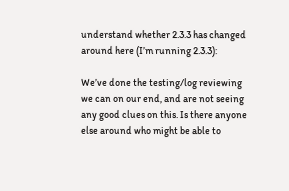understand whether 2.3.3 has changed around here (I’m running 2.3.3):

We’ve done the testing/log reviewing we can on our end, and are not seeing any good clues on this. Is there anyone else around who might be able to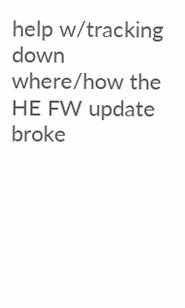help w/tracking down where/how the HE FW update broke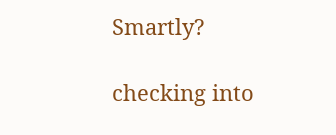Smartly?

checking into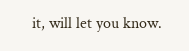it, will let you know.